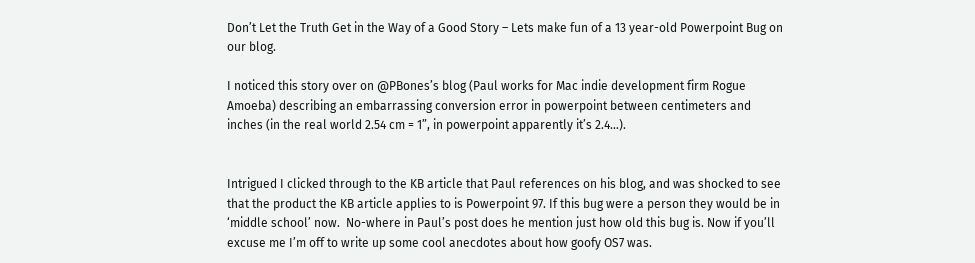Don’t Let the Truth Get in the Way of a Good Story – Lets make fun of a 13 year-old Powerpoint Bug on our blog.

I noticed this story over on @PBones’s blog (Paul works for Mac indie development firm Rogue Amoeba) describing an embarrassing conversion error in powerpoint between centimeters and inches (in the real world 2.54 cm = 1”, in powerpoint apparently it’s 2.4…).


Intrigued I clicked through to the KB article that Paul references on his blog, and was shocked to see that the product the KB article applies to is Powerpoint 97. If this bug were a person they would be in ‘middle school’ now.  No-where in Paul’s post does he mention just how old this bug is. Now if you’ll excuse me I’m off to write up some cool anecdotes about how goofy OS7 was.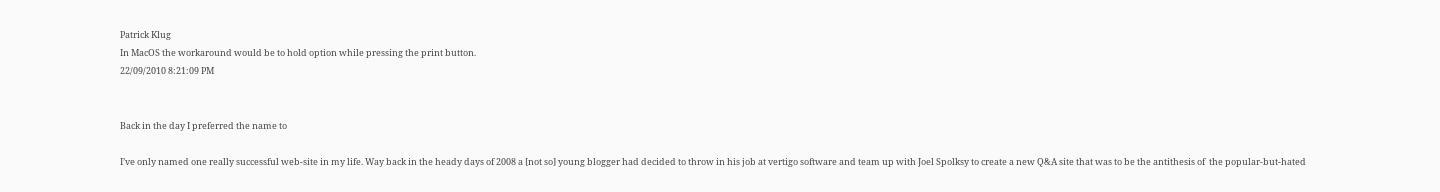Patrick Klug
In MacOS the workaround would be to hold option while pressing the print button.
22/09/2010 8:21:09 PM


Back in the day I preferred the name to

I’ve only named one really successful web-site in my life. Way back in the heady days of 2008 a [not so] young blogger had decided to throw in his job at vertigo software and team up with Joel Spolksy to create a new Q&A site that was to be the antithesis of  the popular-but-hated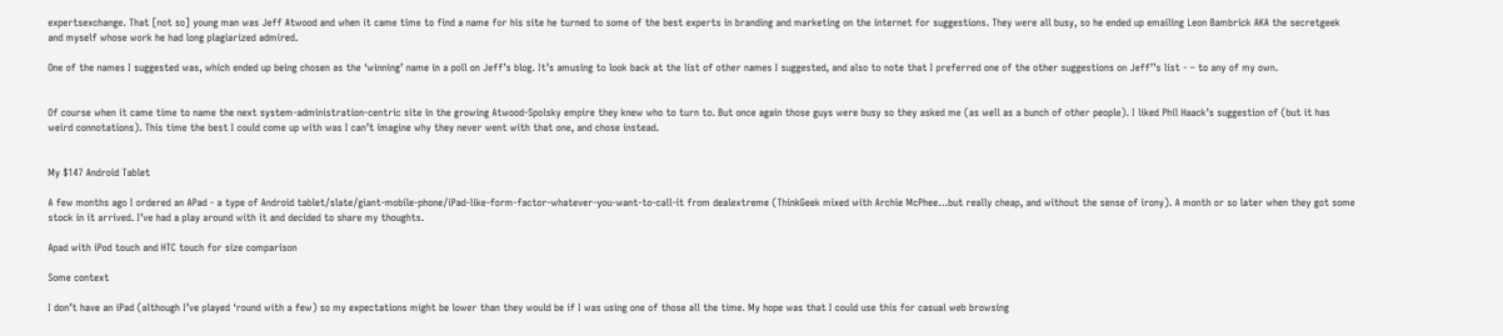expertsexchange. That [not so] young man was Jeff Atwood and when it came time to find a name for his site he turned to some of the best experts in branding and marketing on the internet for suggestions. They were all busy, so he ended up emailing Leon Bambrick AKA the secretgeek and myself whose work he had long plagiarized admired.

One of the names I suggested was, which ended up being chosen as the ‘winning’ name in a poll on Jeff’s blog. It’s amusing to look back at the list of other names I suggested, and also to note that I preferred one of the other suggestions on Jeff’’s list - – to any of my own.


Of course when it came time to name the next system-administration-centric site in the growing Atwood-Spolsky empire they knew who to turn to. But once again those guys were busy so they asked me (as well as a bunch of other people). I liked Phil Haack’s suggestion of (but it has weird connotations). This time the best I could come up with was I can’t imagine why they never went with that one, and chose instead.


My $147 Android Tablet

A few months ago I ordered an APad - a type of Android tablet/slate/giant-mobile-phone/iPad-like-form-factor-whatever-you-want-to-call-it from dealextreme (ThinkGeek mixed with Archie McPhee…but really cheap, and without the sense of irony). A month or so later when they got some stock in it arrived. I’ve had a play around with it and decided to share my thoughts.

Apad with iPod touch and HTC touch for size comparison

Some context

I don’t have an iPad (although I’ve played ‘round with a few) so my expectations might be lower than they would be if I was using one of those all the time. My hope was that I could use this for casual web browsing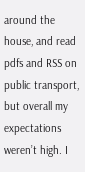around the house, and read pdfs and RSS on public transport, but overall my expectations weren’t high. I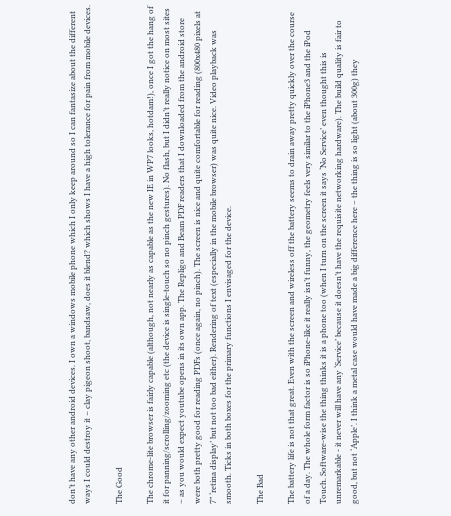don’t have any other android devices. I own a windows mobile phone which I only keep around so I can fantasize about the different ways I could destroy it – clay pigeon shoot, bandsaw, does it blend? which shows I have a high tolerance for pain from mobile devices.

The Good

The chrome-lite browser is fairly capable (although, not nearly as capable as the new IE in WP7 looks, hotdam!), once I got the hang of it for panning/scrolling/zooming etc (the device is single-touch so no pinch gestures). No flash, but I didn’t really notice on most sites – as you would expect youtube opens in its own app. The Repligo and Beam PDF readers that I downloaded from the android store were both pretty good for reading PDFs (once again, no pinch). The screen is nice and quite comfortable for reading (800x480 pixels at 7” ‘retina display’ but not too bad either). Rendering of text (especially in the mobile browser) was quite nice. Video playback was smooth. Ticks in both boxes for the primary functions I envisaged for the device.

The Bad

The battery life is not that great. Even with the screen and wireless off the battery seems to drain away pretty quickly over the course of a day. The whole form factor is so iPhone-like it really isn’t funny, the geometry feels very similar to the iPhone3 and the iPod Touch. Software-wise the thing thinks it is a phone too (when I turn on the screen it says ‘No Service’ even thought this is unremarkable - it never will have any ‘Service’ because it doesn’t have the requisite networking hardware). The build quality is fair to good, but not ‘Apple’. I think a metal case would have made a big difference here – the thing is so light (about 300g) they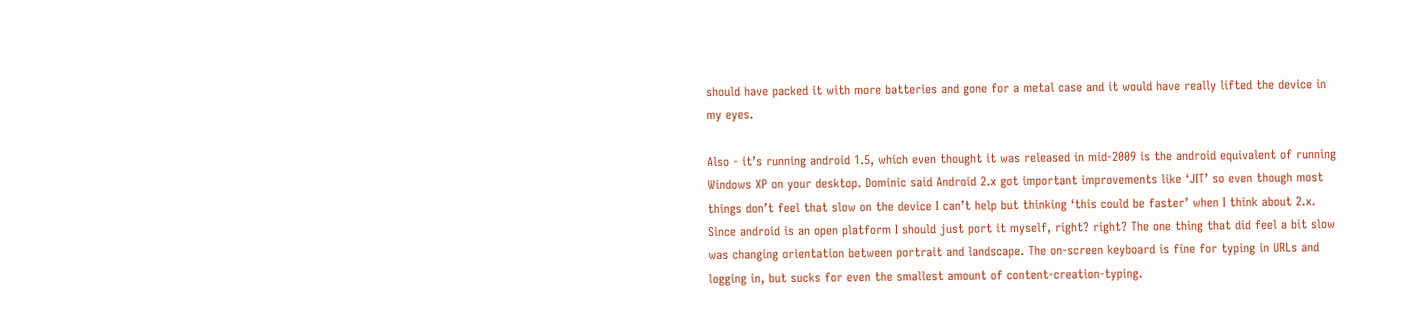should have packed it with more batteries and gone for a metal case and it would have really lifted the device in my eyes.

Also - it’s running android 1.5, which even thought it was released in mid-2009 is the android equivalent of running Windows XP on your desktop. Dominic said Android 2.x got important improvements like ‘JIT’ so even though most things don’t feel that slow on the device I can’t help but thinking ‘this could be faster’ when I think about 2.x. Since android is an open platform I should just port it myself, right? right? The one thing that did feel a bit slow was changing orientation between portrait and landscape. The on-screen keyboard is fine for typing in URLs and logging in, but sucks for even the smallest amount of content-creation-typing.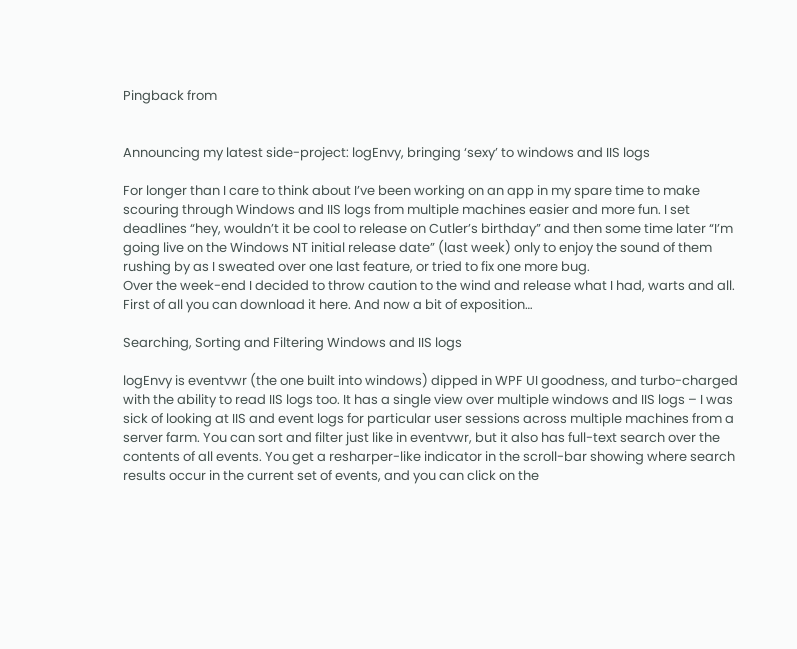Pingback from


Announcing my latest side-project: logEnvy, bringing ‘sexy’ to windows and IIS logs

For longer than I care to think about I’ve been working on an app in my spare time to make scouring through Windows and IIS logs from multiple machines easier and more fun. I set deadlines “hey, wouldn’t it be cool to release on Cutler’s birthday” and then some time later “I’m going live on the Windows NT initial release date” (last week) only to enjoy the sound of them rushing by as I sweated over one last feature, or tried to fix one more bug.
Over the week-end I decided to throw caution to the wind and release what I had, warts and all. First of all you can download it here. And now a bit of exposition…

Searching, Sorting and Filtering Windows and IIS logs

logEnvy is eventvwr (the one built into windows) dipped in WPF UI goodness, and turbo-charged with the ability to read IIS logs too. It has a single view over multiple windows and IIS logs – I was sick of looking at IIS and event logs for particular user sessions across multiple machines from a server farm. You can sort and filter just like in eventvwr, but it also has full-text search over the contents of all events. You get a resharper-like indicator in the scroll-bar showing where search results occur in the current set of events, and you can click on the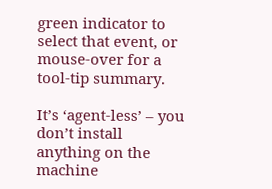green indicator to select that event, or mouse-over for a tool-tip summary.

It’s ‘agent-less’ – you don’t install anything on the machine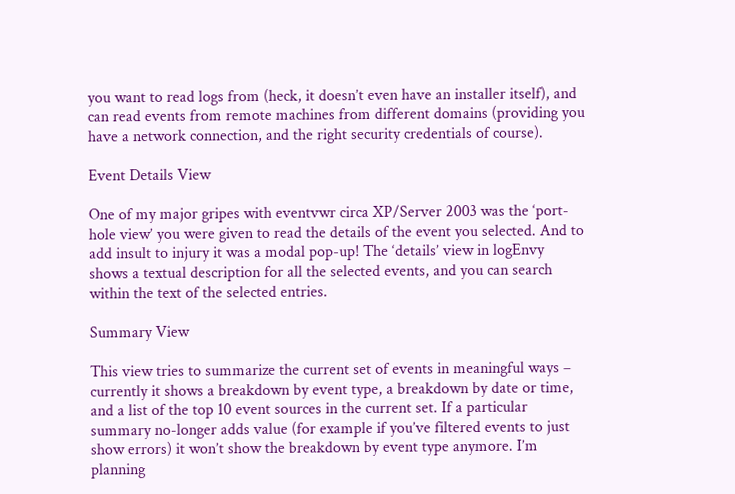you want to read logs from (heck, it doesn’t even have an installer itself), and can read events from remote machines from different domains (providing you have a network connection, and the right security credentials of course).

Event Details View

One of my major gripes with eventvwr circa XP/Server 2003 was the ‘port-hole view’ you were given to read the details of the event you selected. And to add insult to injury it was a modal pop-up! The ‘details’ view in logEnvy shows a textual description for all the selected events, and you can search within the text of the selected entries.

Summary View

This view tries to summarize the current set of events in meaningful ways – currently it shows a breakdown by event type, a breakdown by date or time, and a list of the top 10 event sources in the current set. If a particular summary no-longer adds value (for example if you’ve filtered events to just show errors) it won’t show the breakdown by event type anymore. I’m planning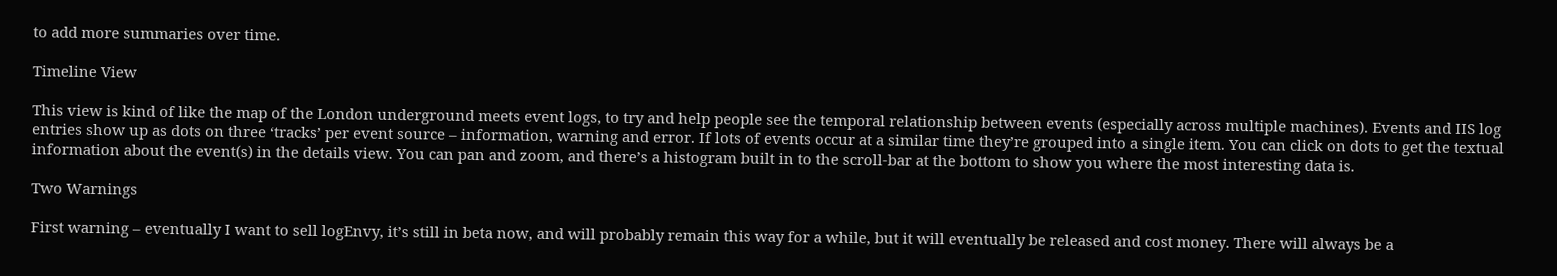to add more summaries over time.

Timeline View

This view is kind of like the map of the London underground meets event logs, to try and help people see the temporal relationship between events (especially across multiple machines). Events and IIS log entries show up as dots on three ‘tracks’ per event source – information, warning and error. If lots of events occur at a similar time they’re grouped into a single item. You can click on dots to get the textual information about the event(s) in the details view. You can pan and zoom, and there’s a histogram built in to the scroll-bar at the bottom to show you where the most interesting data is.

Two Warnings

First warning – eventually I want to sell logEnvy, it’s still in beta now, and will probably remain this way for a while, but it will eventually be released and cost money. There will always be a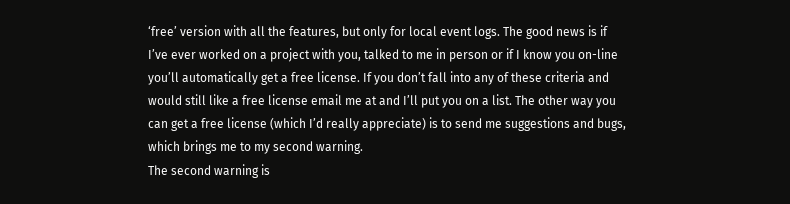‘free’ version with all the features, but only for local event logs. The good news is if I’ve ever worked on a project with you, talked to me in person or if I know you on-line you’ll automatically get a free license. If you don’t fall into any of these criteria and would still like a free license email me at and I’ll put you on a list. The other way you can get a free license (which I’d really appreciate) is to send me suggestions and bugs, which brings me to my second warning.
The second warning is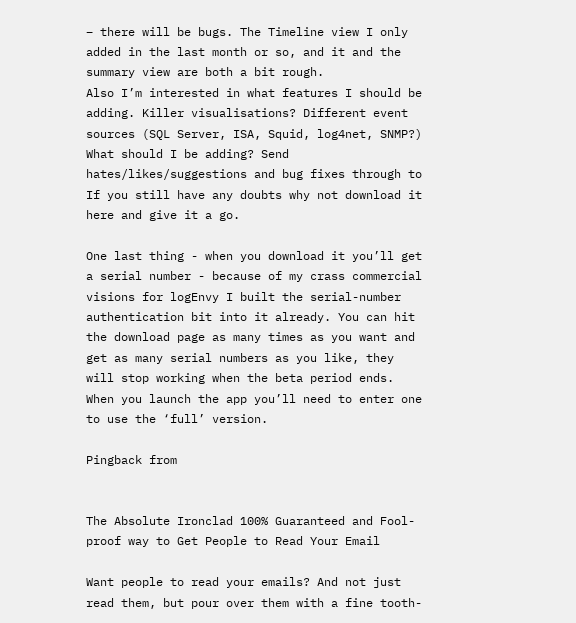– there will be bugs. The Timeline view I only added in the last month or so, and it and the summary view are both a bit rough.
Also I’m interested in what features I should be adding. Killer visualisations? Different event sources (SQL Server, ISA, Squid, log4net, SNMP?) What should I be adding? Send hates/likes/suggestions and bug fixes through to If you still have any doubts why not download it here and give it a go.

One last thing - when you download it you’ll get a serial number - because of my crass commercial visions for logEnvy I built the serial-number authentication bit into it already. You can hit the download page as many times as you want and get as many serial numbers as you like, they will stop working when the beta period ends. When you launch the app you’ll need to enter one to use the ‘full’ version.

Pingback from


The Absolute Ironclad 100% Guaranteed and Fool-proof way to Get People to Read Your Email

Want people to read your emails? And not just read them, but pour over them with a fine tooth-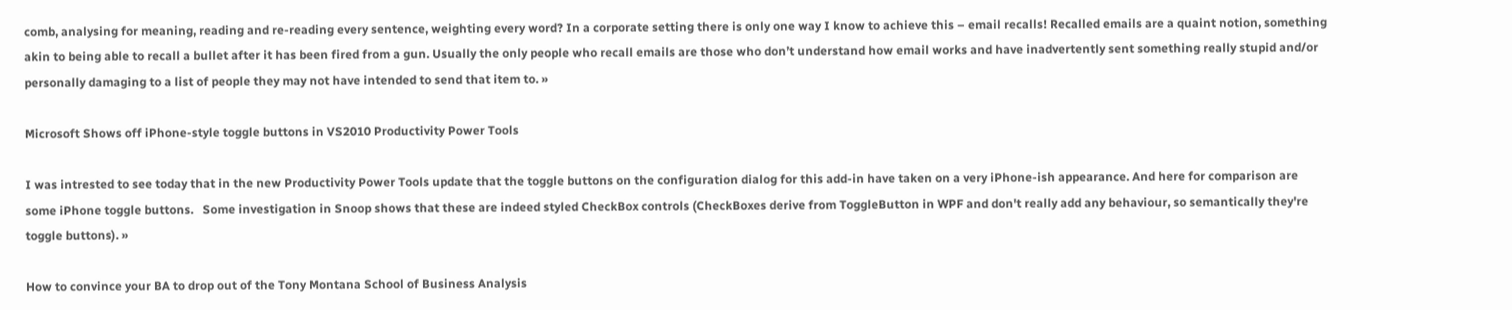comb, analysing for meaning, reading and re-reading every sentence, weighting every word? In a corporate setting there is only one way I know to achieve this – email recalls! Recalled emails are a quaint notion, something akin to being able to recall a bullet after it has been fired from a gun. Usually the only people who recall emails are those who don’t understand how email works and have inadvertently sent something really stupid and/or personally damaging to a list of people they may not have intended to send that item to. »

Microsoft Shows off iPhone-style toggle buttons in VS2010 Productivity Power Tools

I was intrested to see today that in the new Productivity Power Tools update that the toggle buttons on the configuration dialog for this add-in have taken on a very iPhone-ish appearance. And here for comparison are some iPhone toggle buttons.   Some investigation in Snoop shows that these are indeed styled CheckBox controls (CheckBoxes derive from ToggleButton in WPF and don't really add any behaviour, so semantically they're toggle buttons). »

How to convince your BA to drop out of the Tony Montana School of Business Analysis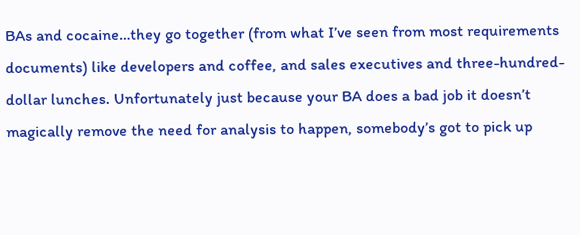BAs and cocaine…they go together (from what I’ve seen from most requirements documents) like developers and coffee, and sales executives and three-hundred-dollar lunches. Unfortunately just because your BA does a bad job it doesn’t magically remove the need for analysis to happen, somebody’s got to pick up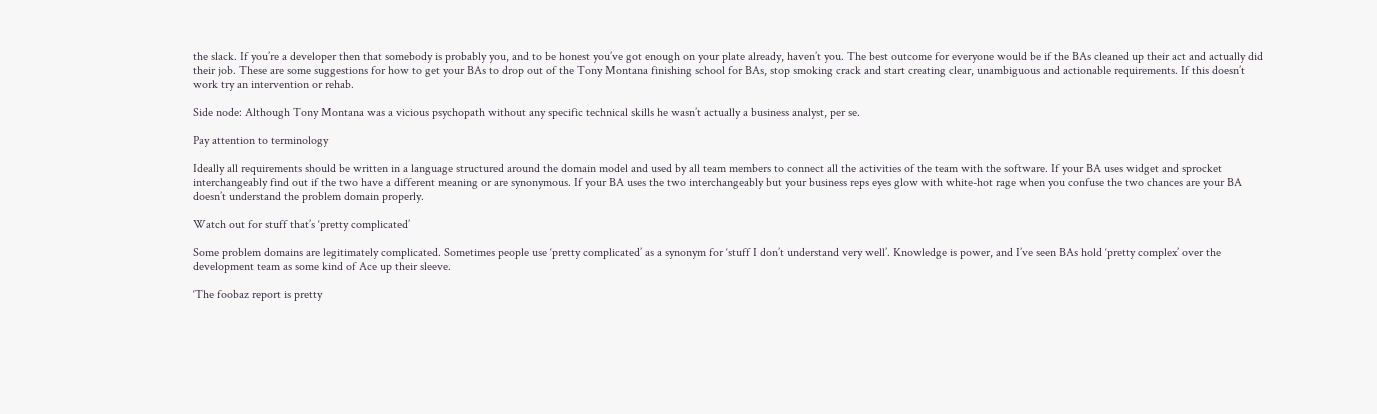the slack. If you’re a developer then that somebody is probably you, and to be honest you’ve got enough on your plate already, haven’t you. The best outcome for everyone would be if the BAs cleaned up their act and actually did their job. These are some suggestions for how to get your BAs to drop out of the Tony Montana finishing school for BAs, stop smoking crack and start creating clear, unambiguous and actionable requirements. If this doesn’t work try an intervention or rehab.

Side node: Although Tony Montana was a vicious psychopath without any specific technical skills he wasn’t actually a business analyst, per se.

Pay attention to terminology

Ideally all requirements should be written in a language structured around the domain model and used by all team members to connect all the activities of the team with the software. If your BA uses widget and sprocket interchangeably find out if the two have a different meaning or are synonymous. If your BA uses the two interchangeably but your business reps eyes glow with white-hot rage when you confuse the two chances are your BA doesn’t understand the problem domain properly.

Watch out for stuff that’s ‘pretty complicated’

Some problem domains are legitimately complicated. Sometimes people use ‘pretty complicated’ as a synonym for ‘stuff I don’t understand very well’. Knowledge is power, and I’ve seen BAs hold ‘pretty complex’ over the development team as some kind of Ace up their sleeve.

‘The foobaz report is pretty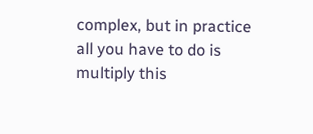complex, but in practice all you have to do is multiply this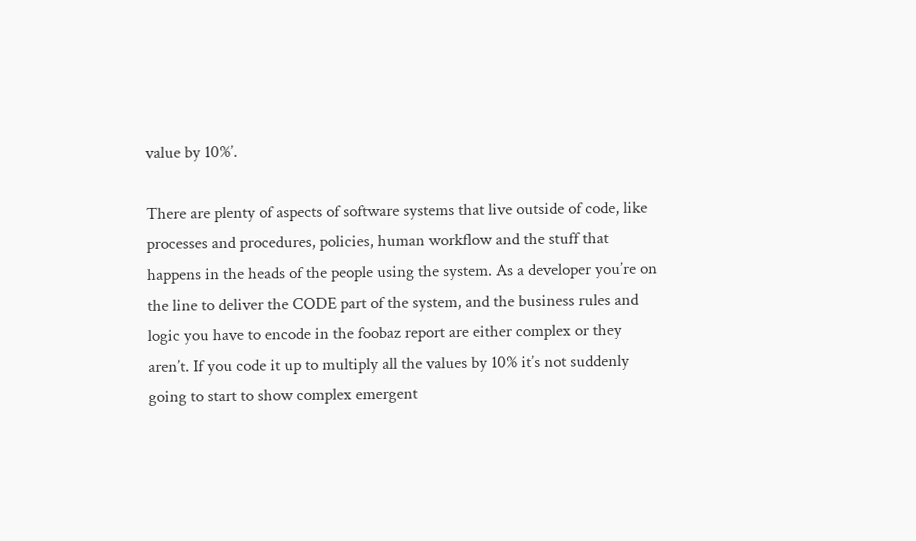value by 10%’.

There are plenty of aspects of software systems that live outside of code, like processes and procedures, policies, human workflow and the stuff that happens in the heads of the people using the system. As a developer you’re on the line to deliver the CODE part of the system, and the business rules and logic you have to encode in the foobaz report are either complex or they aren’t. If you code it up to multiply all the values by 10% it’s not suddenly going to start to show complex emergent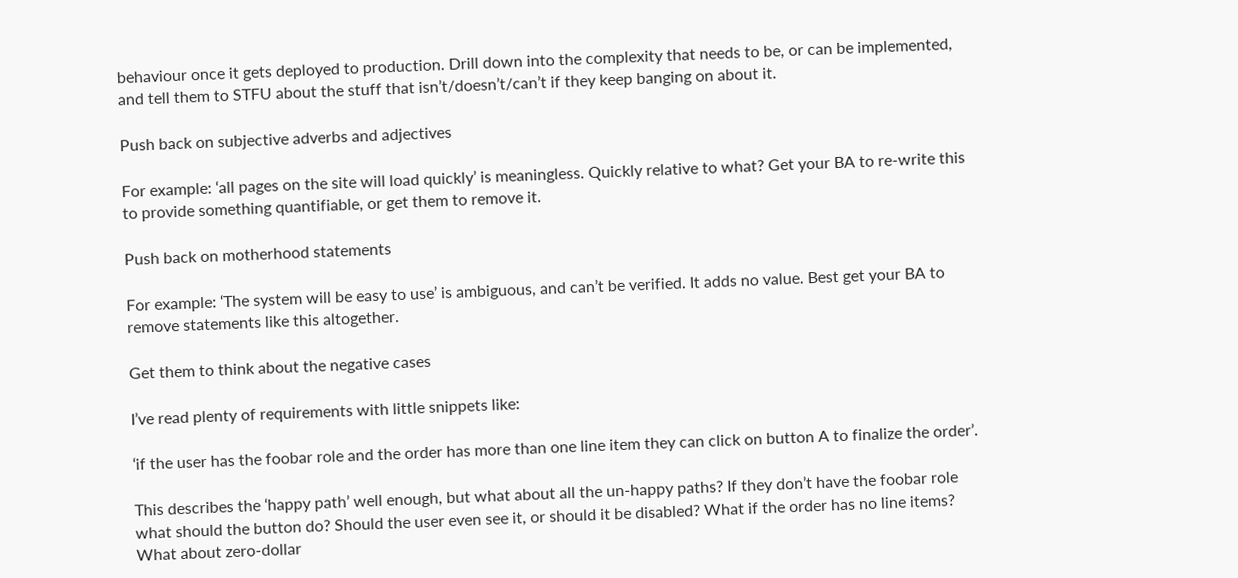behaviour once it gets deployed to production. Drill down into the complexity that needs to be, or can be implemented, and tell them to STFU about the stuff that isn’t/doesn’t/can’t if they keep banging on about it.

Push back on subjective adverbs and adjectives

For example: ‘all pages on the site will load quickly’ is meaningless. Quickly relative to what? Get your BA to re-write this to provide something quantifiable, or get them to remove it.

Push back on motherhood statements

For example: ‘The system will be easy to use’ is ambiguous, and can’t be verified. It adds no value. Best get your BA to remove statements like this altogether.

Get them to think about the negative cases

I’ve read plenty of requirements with little snippets like:

‘if the user has the foobar role and the order has more than one line item they can click on button A to finalize the order’.

This describes the ‘happy path’ well enough, but what about all the un-happy paths? If they don’t have the foobar role what should the button do? Should the user even see it, or should it be disabled? What if the order has no line items? What about zero-dollar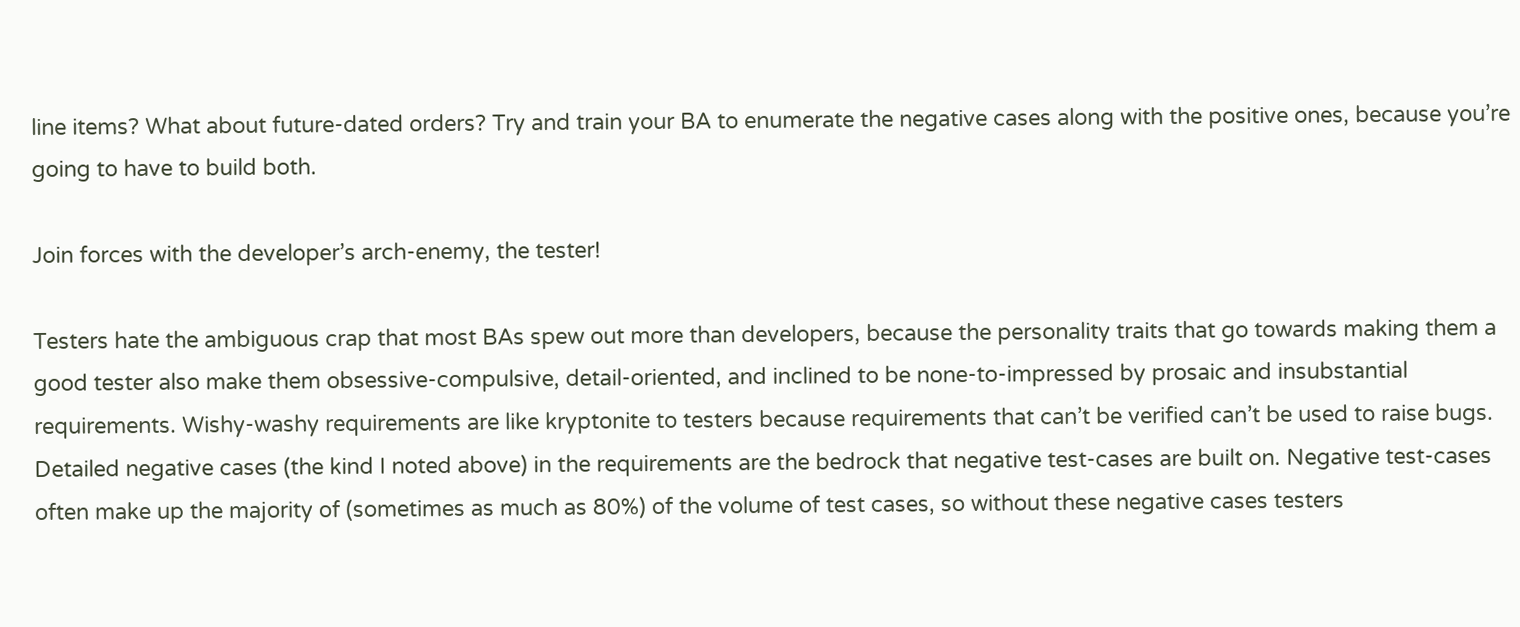line items? What about future-dated orders? Try and train your BA to enumerate the negative cases along with the positive ones, because you’re going to have to build both.

Join forces with the developer’s arch-enemy, the tester!

Testers hate the ambiguous crap that most BAs spew out more than developers, because the personality traits that go towards making them a good tester also make them obsessive-compulsive, detail-oriented, and inclined to be none-to-impressed by prosaic and insubstantial requirements. Wishy-washy requirements are like kryptonite to testers because requirements that can’t be verified can’t be used to raise bugs. Detailed negative cases (the kind I noted above) in the requirements are the bedrock that negative test-cases are built on. Negative test-cases often make up the majority of (sometimes as much as 80%) of the volume of test cases, so without these negative cases testers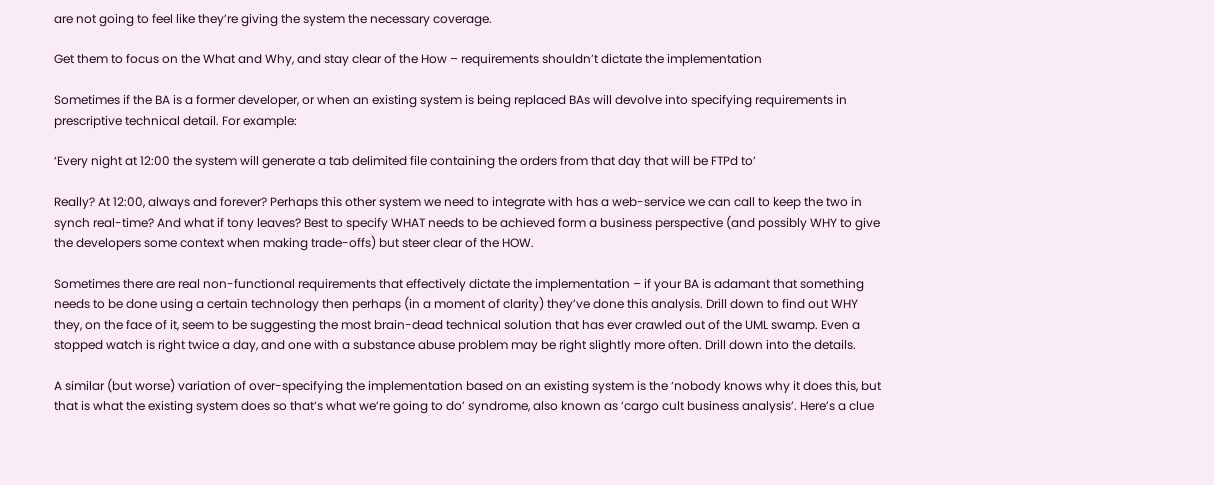are not going to feel like they’re giving the system the necessary coverage.

Get them to focus on the What and Why, and stay clear of the How – requirements shouldn’t dictate the implementation

Sometimes if the BA is a former developer, or when an existing system is being replaced BAs will devolve into specifying requirements in prescriptive technical detail. For example:

‘Every night at 12:00 the system will generate a tab delimited file containing the orders from that day that will be FTPd to’

Really? At 12:00, always and forever? Perhaps this other system we need to integrate with has a web-service we can call to keep the two in synch real-time? And what if tony leaves? Best to specify WHAT needs to be achieved form a business perspective (and possibly WHY to give the developers some context when making trade-offs) but steer clear of the HOW.

Sometimes there are real non-functional requirements that effectively dictate the implementation – if your BA is adamant that something needs to be done using a certain technology then perhaps (in a moment of clarity) they’ve done this analysis. Drill down to find out WHY they, on the face of it, seem to be suggesting the most brain-dead technical solution that has ever crawled out of the UML swamp. Even a stopped watch is right twice a day, and one with a substance abuse problem may be right slightly more often. Drill down into the details.

A similar (but worse) variation of over-specifying the implementation based on an existing system is the ‘nobody knows why it does this, but that is what the existing system does so that’s what we’re going to do’ syndrome, also known as ‘cargo cult business analysis’. Here’s a clue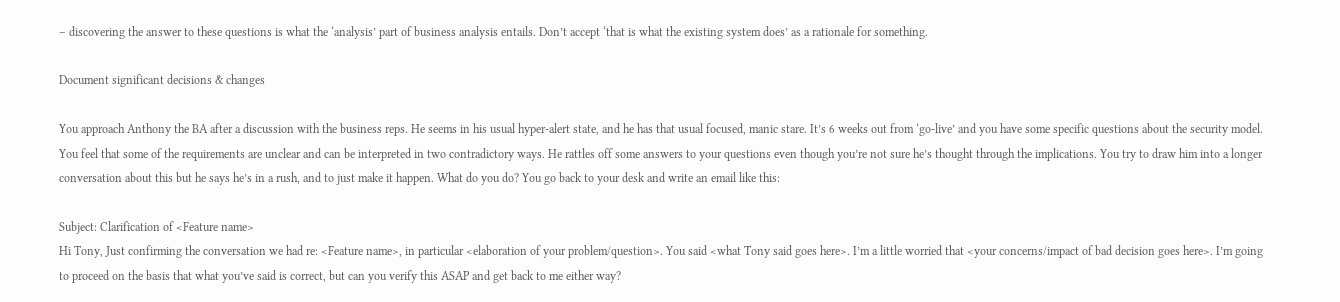– discovering the answer to these questions is what the ‘analysis’ part of business analysis entails. Don’t accept ‘that is what the existing system does’ as a rationale for something.

Document significant decisions & changes

You approach Anthony the BA after a discussion with the business reps. He seems in his usual hyper-alert state, and he has that usual focused, manic stare. It’s 6 weeks out from ‘go-live’ and you have some specific questions about the security model. You feel that some of the requirements are unclear and can be interpreted in two contradictory ways. He rattles off some answers to your questions even though you’re not sure he’s thought through the implications. You try to draw him into a longer conversation about this but he says he’s in a rush, and to just make it happen. What do you do? You go back to your desk and write an email like this:

Subject: Clarification of <Feature name>
Hi Tony, Just confirming the conversation we had re: <Feature name>, in particular <elaboration of your problem/question>. You said <what Tony said goes here>. I’m a little worried that <your concerns/impact of bad decision goes here>. I’m going to proceed on the basis that what you’ve said is correct, but can you verify this ASAP and get back to me either way?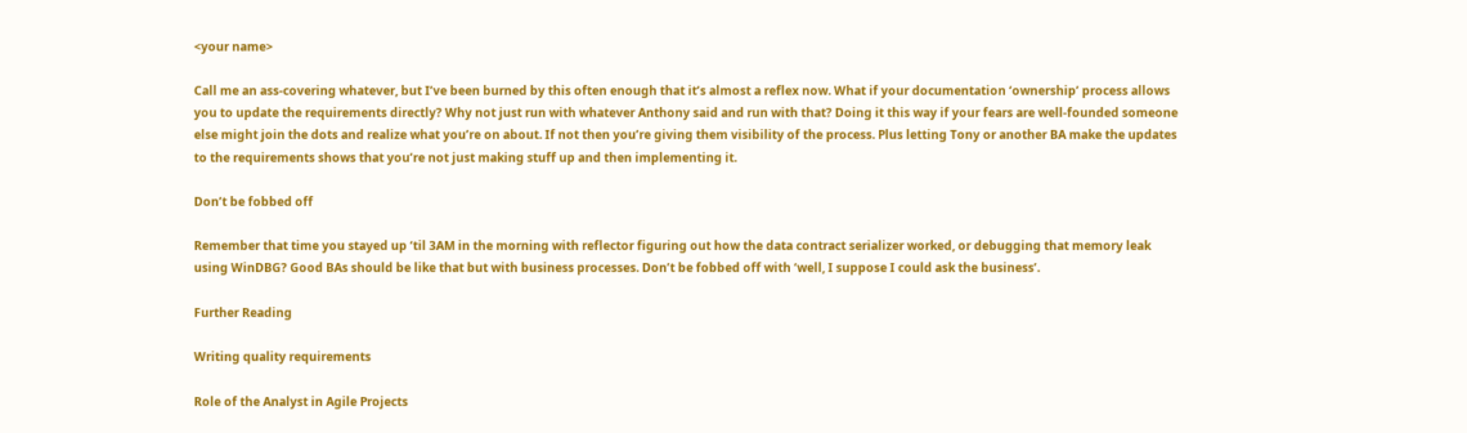<your name>

Call me an ass-covering whatever, but I’ve been burned by this often enough that it’s almost a reflex now. What if your documentation ‘ownership’ process allows you to update the requirements directly? Why not just run with whatever Anthony said and run with that? Doing it this way if your fears are well-founded someone else might join the dots and realize what you’re on about. If not then you’re giving them visibility of the process. Plus letting Tony or another BA make the updates to the requirements shows that you’re not just making stuff up and then implementing it.

Don’t be fobbed off

Remember that time you stayed up ‘til 3AM in the morning with reflector figuring out how the data contract serializer worked, or debugging that memory leak using WinDBG? Good BAs should be like that but with business processes. Don’t be fobbed off with ‘well, I suppose I could ask the business’.

Further Reading

Writing quality requirements

Role of the Analyst in Agile Projects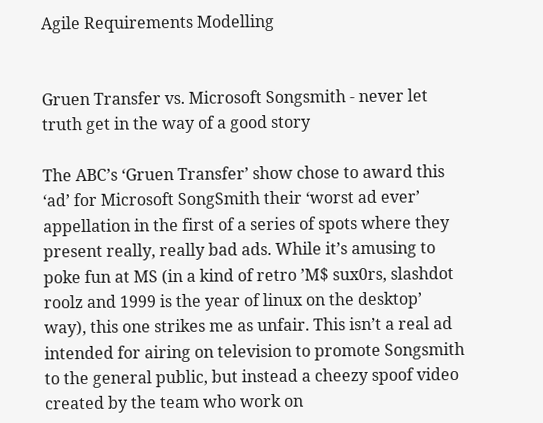Agile Requirements Modelling


Gruen Transfer vs. Microsoft Songsmith - never let truth get in the way of a good story

The ABC’s ‘Gruen Transfer’ show chose to award this ‘ad’ for Microsoft SongSmith their ‘worst ad ever’ appellation in the first of a series of spots where they present really, really bad ads. While it’s amusing to poke fun at MS (in a kind of retro ’M$ sux0rs, slashdot roolz and 1999 is the year of linux on the desktop’ way), this one strikes me as unfair. This isn’t a real ad intended for airing on television to promote Songsmith to the general public, but instead a cheezy spoof video created by the team who work on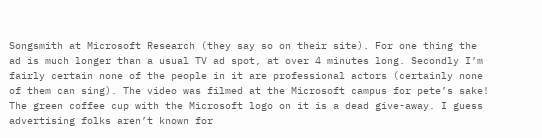Songsmith at Microsoft Research (they say so on their site). For one thing the ad is much longer than a usual TV ad spot, at over 4 minutes long. Secondly I’m fairly certain none of the people in it are professional actors (certainly none of them can sing). The video was filmed at the Microsoft campus for pete’s sake! The green coffee cup with the Microsoft logo on it is a dead give-away. I guess advertising folks aren’t known for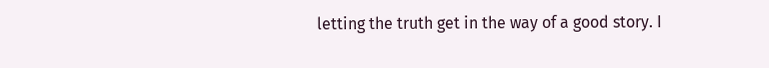letting the truth get in the way of a good story. I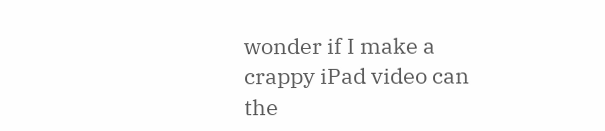wonder if I make a crappy iPad video can the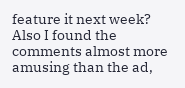feature it next week? Also I found the comments almost more amusing than the ad,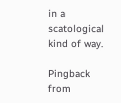in a scatological kind of way.

Pingback from